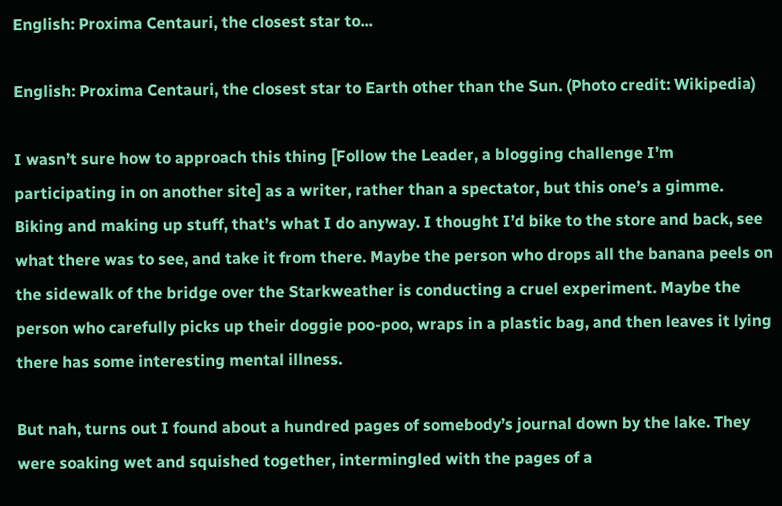English: Proxima Centauri, the closest star to...

English: Proxima Centauri, the closest star to Earth other than the Sun. (Photo credit: Wikipedia)

I wasn’t sure how to approach this thing [Follow the Leader, a blogging challenge I’m participating in on another site] as a writer, rather than a spectator, but this one’s a gimme. Biking and making up stuff, that’s what I do anyway. I thought I’d bike to the store and back, see what there was to see, and take it from there. Maybe the person who drops all the banana peels on the sidewalk of the bridge over the Starkweather is conducting a cruel experiment. Maybe the person who carefully picks up their doggie poo-poo, wraps in a plastic bag, and then leaves it lying there has some interesting mental illness.

But nah, turns out I found about a hundred pages of somebody’s journal down by the lake. They were soaking wet and squished together, intermingled with the pages of a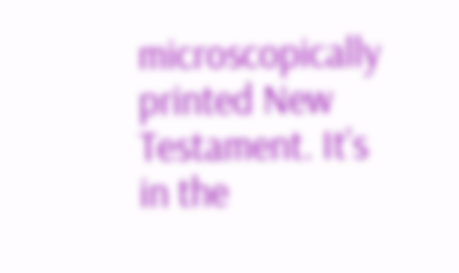microscopically printed New Testament. It’s in the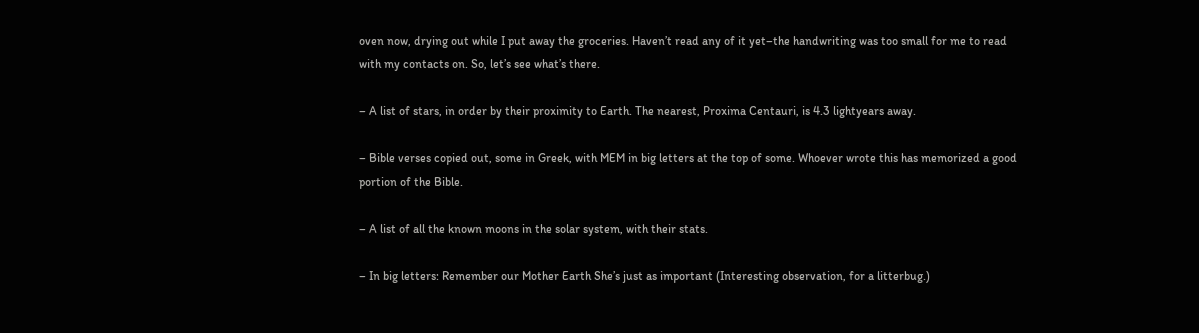oven now, drying out while I put away the groceries. Haven’t read any of it yet–the handwriting was too small for me to read with my contacts on. So, let’s see what’s there.

– A list of stars, in order by their proximity to Earth. The nearest, Proxima Centauri, is 4.3 lightyears away.

– Bible verses copied out, some in Greek, with MEM in big letters at the top of some. Whoever wrote this has memorized a good portion of the Bible.

– A list of all the known moons in the solar system, with their stats.

– In big letters: Remember our Mother Earth She’s just as important (Interesting observation, for a litterbug.)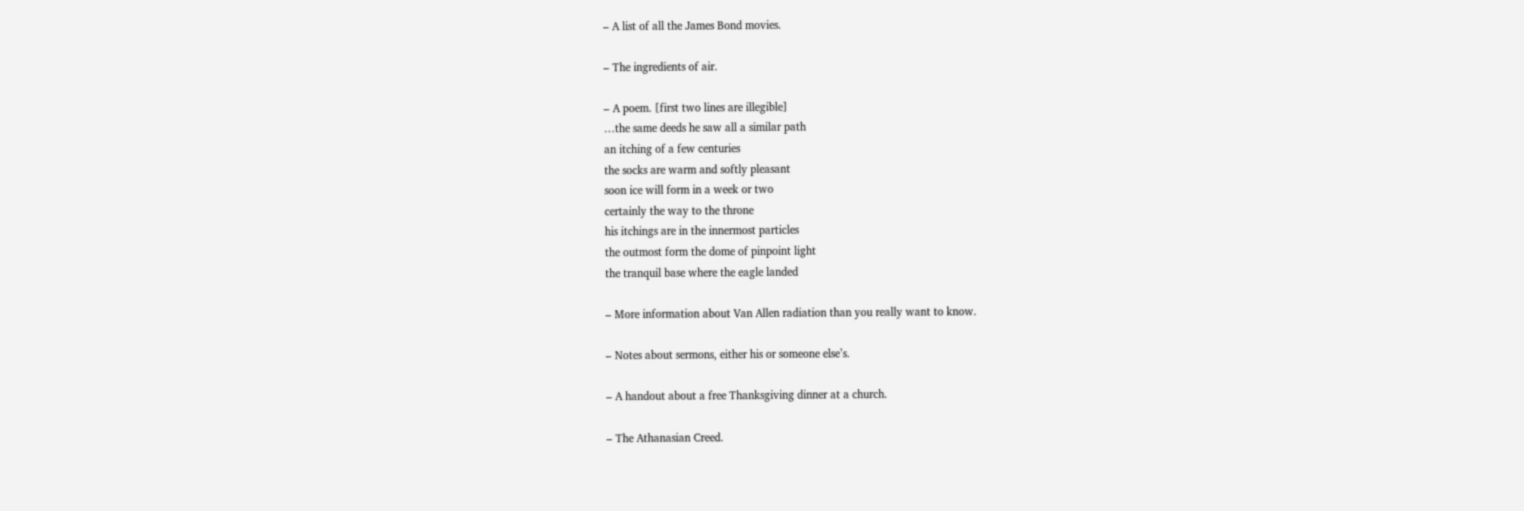– A list of all the James Bond movies.

– The ingredients of air.

– A poem. [first two lines are illegible]
…the same deeds he saw all a similar path
an itching of a few centuries
the socks are warm and softly pleasant
soon ice will form in a week or two
certainly the way to the throne
his itchings are in the innermost particles
the outmost form the dome of pinpoint light
the tranquil base where the eagle landed

– More information about Van Allen radiation than you really want to know.

– Notes about sermons, either his or someone else’s.

– A handout about a free Thanksgiving dinner at a church.

– The Athanasian Creed.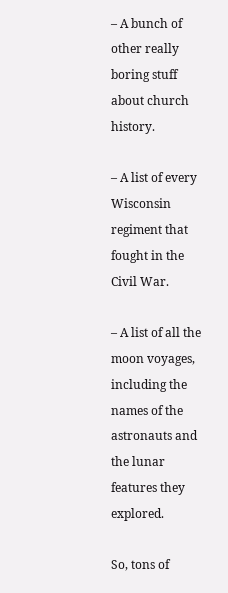– A bunch of other really boring stuff about church history.

– A list of every Wisconsin regiment that fought in the Civil War.

– A list of all the moon voyages, including the names of the astronauts and the lunar features they explored.

So, tons of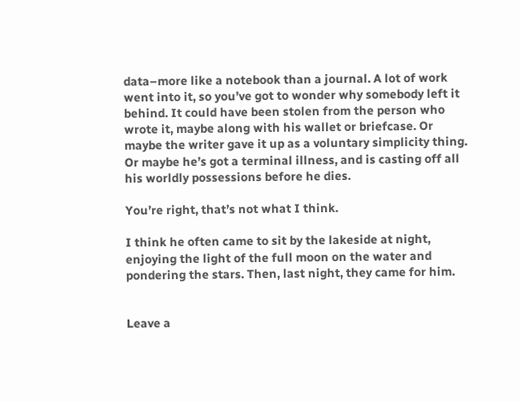data–more like a notebook than a journal. A lot of work went into it, so you’ve got to wonder why somebody left it behind. It could have been stolen from the person who wrote it, maybe along with his wallet or briefcase. Or maybe the writer gave it up as a voluntary simplicity thing. Or maybe he’s got a terminal illness, and is casting off all his worldly possessions before he dies.

You’re right, that’s not what I think.

I think he often came to sit by the lakeside at night, enjoying the light of the full moon on the water and pondering the stars. Then, last night, they came for him.


Leave a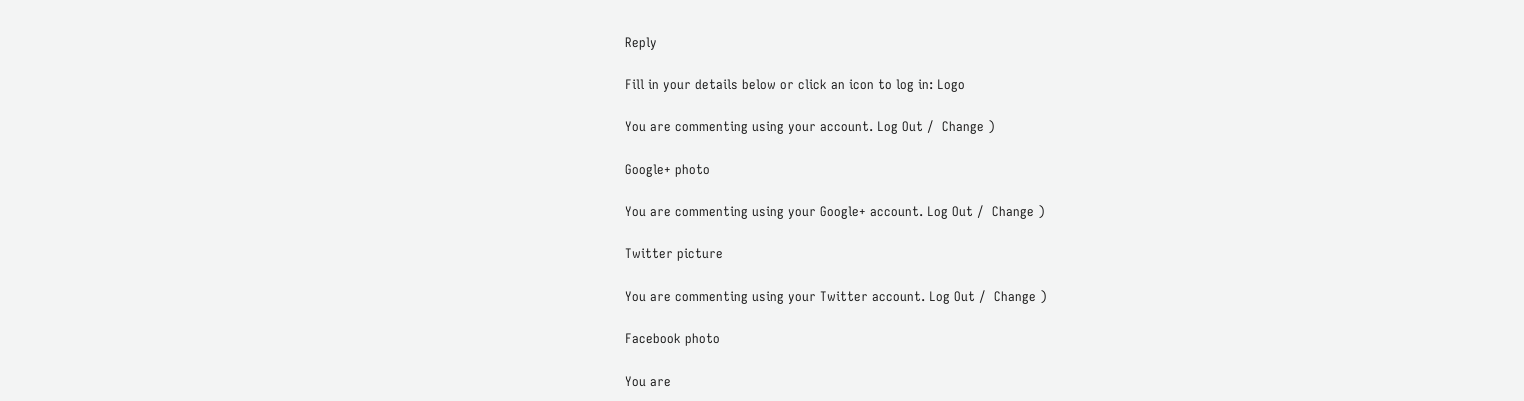Reply

Fill in your details below or click an icon to log in: Logo

You are commenting using your account. Log Out /  Change )

Google+ photo

You are commenting using your Google+ account. Log Out /  Change )

Twitter picture

You are commenting using your Twitter account. Log Out /  Change )

Facebook photo

You are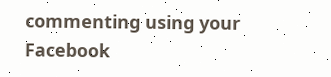commenting using your Facebook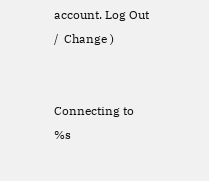account. Log Out /  Change )


Connecting to %s